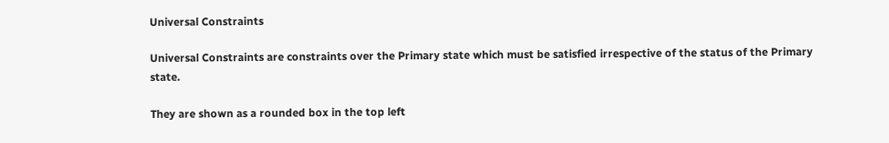Universal Constraints

Universal Constraints are constraints over the Primary state which must be satisfied irrespective of the status of the Primary state.

They are shown as a rounded box in the top left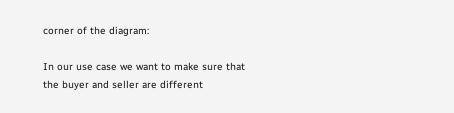corner of the diagram:

In our use case we want to make sure that the buyer and seller are different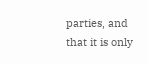parties, and that it is only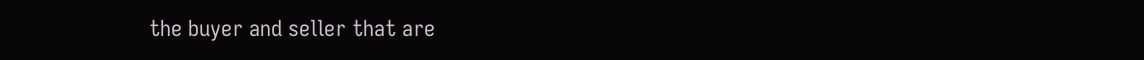the buyer and seller that are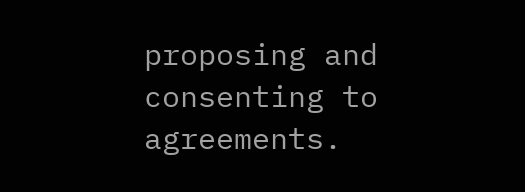proposing and consenting to agreements.